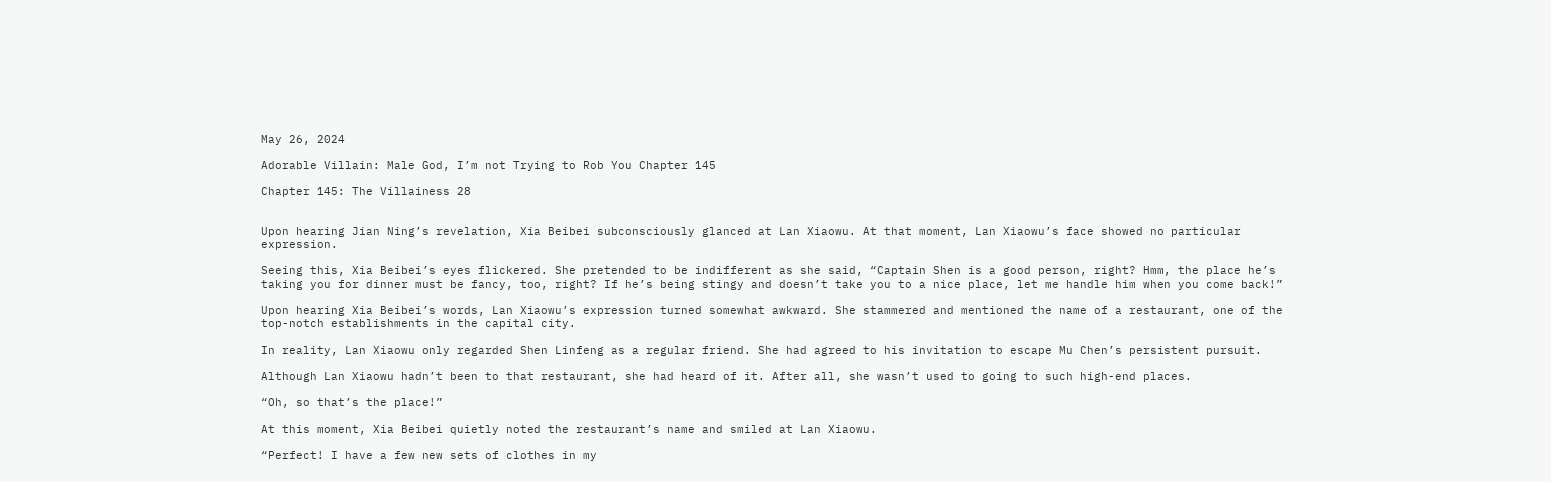May 26, 2024

Adorable Villain: Male God, I’m not Trying to Rob You Chapter 145

Chapter 145: The Villainess 28


Upon hearing Jian Ning’s revelation, Xia Beibei subconsciously glanced at Lan Xiaowu. At that moment, Lan Xiaowu’s face showed no particular expression.

Seeing this, Xia Beibei’s eyes flickered. She pretended to be indifferent as she said, “Captain Shen is a good person, right? Hmm, the place he’s taking you for dinner must be fancy, too, right? If he’s being stingy and doesn’t take you to a nice place, let me handle him when you come back!”

Upon hearing Xia Beibei’s words, Lan Xiaowu’s expression turned somewhat awkward. She stammered and mentioned the name of a restaurant, one of the top-notch establishments in the capital city.

In reality, Lan Xiaowu only regarded Shen Linfeng as a regular friend. She had agreed to his invitation to escape Mu Chen’s persistent pursuit.

Although Lan Xiaowu hadn’t been to that restaurant, she had heard of it. After all, she wasn’t used to going to such high-end places.

“Oh, so that’s the place!”

At this moment, Xia Beibei quietly noted the restaurant’s name and smiled at Lan Xiaowu.

“Perfect! I have a few new sets of clothes in my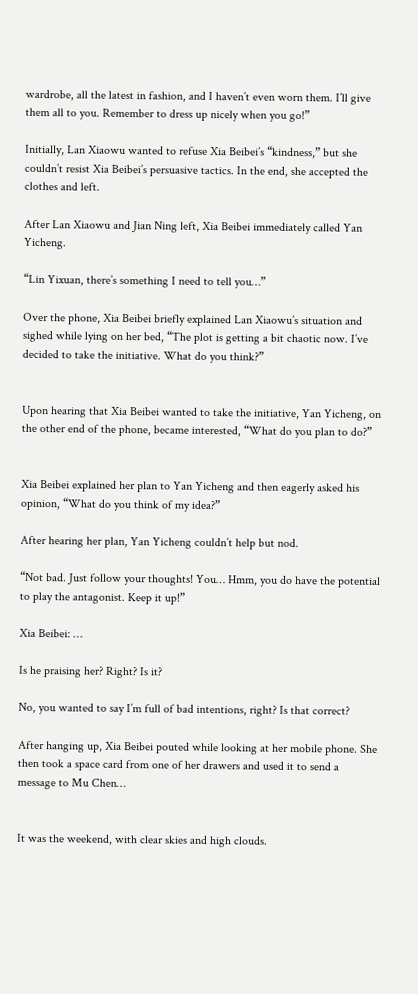wardrobe, all the latest in fashion, and I haven’t even worn them. I’ll give them all to you. Remember to dress up nicely when you go!”

Initially, Lan Xiaowu wanted to refuse Xia Beibei’s “kindness,” but she couldn’t resist Xia Beibei’s persuasive tactics. In the end, she accepted the clothes and left.

After Lan Xiaowu and Jian Ning left, Xia Beibei immediately called Yan Yicheng.

“Lin Yixuan, there’s something I need to tell you…”

Over the phone, Xia Beibei briefly explained Lan Xiaowu’s situation and sighed while lying on her bed, “The plot is getting a bit chaotic now. I’ve decided to take the initiative. What do you think?”


Upon hearing that Xia Beibei wanted to take the initiative, Yan Yicheng, on the other end of the phone, became interested, “What do you plan to do?”


Xia Beibei explained her plan to Yan Yicheng and then eagerly asked his opinion, “What do you think of my idea?”

After hearing her plan, Yan Yicheng couldn’t help but nod.

“Not bad. Just follow your thoughts! You… Hmm, you do have the potential to play the antagonist. Keep it up!”

Xia Beibei: …

Is he praising her? Right? Is it?

No, you wanted to say I’m full of bad intentions, right? Is that correct?

After hanging up, Xia Beibei pouted while looking at her mobile phone. She then took a space card from one of her drawers and used it to send a message to Mu Chen…


It was the weekend, with clear skies and high clouds.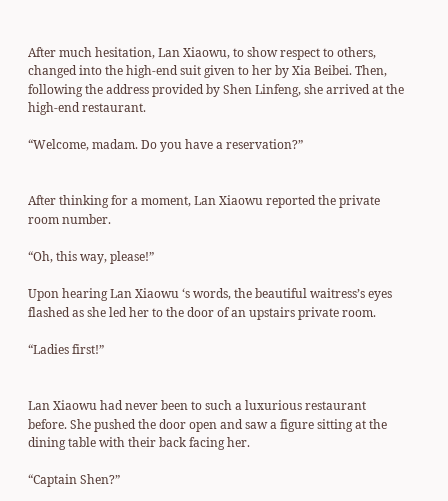After much hesitation, Lan Xiaowu, to show respect to others, changed into the high-end suit given to her by Xia Beibei. Then, following the address provided by Shen Linfeng, she arrived at the high-end restaurant.

“Welcome, madam. Do you have a reservation?”


After thinking for a moment, Lan Xiaowu reported the private room number.

“Oh, this way, please!”

Upon hearing Lan Xiaowu ‘s words, the beautiful waitress’s eyes flashed as she led her to the door of an upstairs private room.

“Ladies first!”


Lan Xiaowu had never been to such a luxurious restaurant before. She pushed the door open and saw a figure sitting at the dining table with their back facing her.

“Captain Shen?”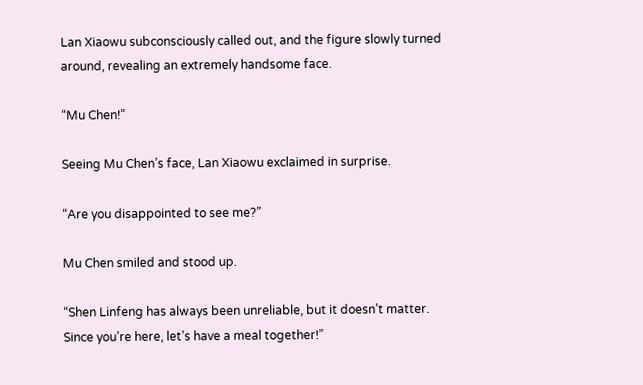Lan Xiaowu subconsciously called out, and the figure slowly turned around, revealing an extremely handsome face.

“Mu Chen!”

Seeing Mu Chen’s face, Lan Xiaowu exclaimed in surprise.

“Are you disappointed to see me?”

Mu Chen smiled and stood up.

“Shen Linfeng has always been unreliable, but it doesn’t matter. Since you’re here, let’s have a meal together!”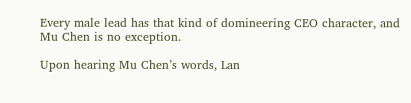Every male lead has that kind of domineering CEO character, and Mu Chen is no exception.

Upon hearing Mu Chen’s words, Lan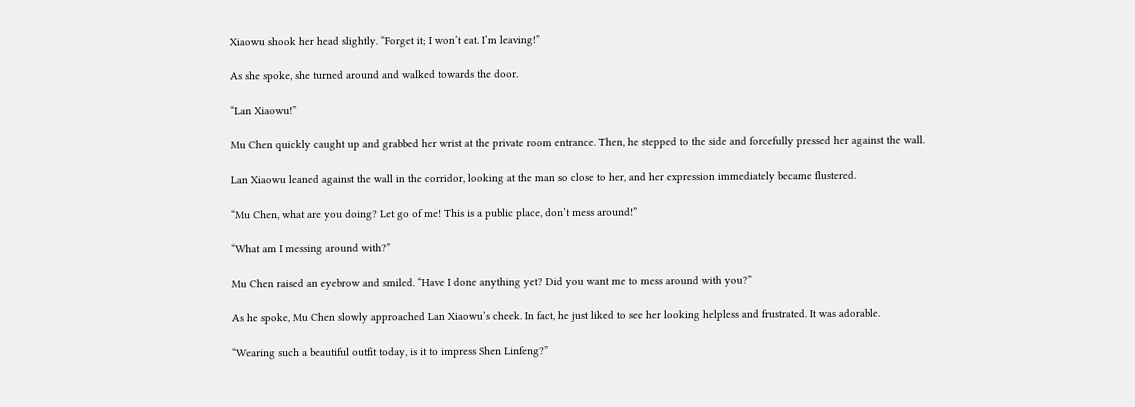Xiaowu shook her head slightly. “Forget it; I won’t eat. I’m leaving!”

As she spoke, she turned around and walked towards the door.

“Lan Xiaowu!”

Mu Chen quickly caught up and grabbed her wrist at the private room entrance. Then, he stepped to the side and forcefully pressed her against the wall.

Lan Xiaowu leaned against the wall in the corridor, looking at the man so close to her, and her expression immediately became flustered.

“Mu Chen, what are you doing? Let go of me! This is a public place, don’t mess around!”

“What am I messing around with?”

Mu Chen raised an eyebrow and smiled. “Have I done anything yet? Did you want me to mess around with you?”

As he spoke, Mu Chen slowly approached Lan Xiaowu’s cheek. In fact, he just liked to see her looking helpless and frustrated. It was adorable.

“Wearing such a beautiful outfit today, is it to impress Shen Linfeng?”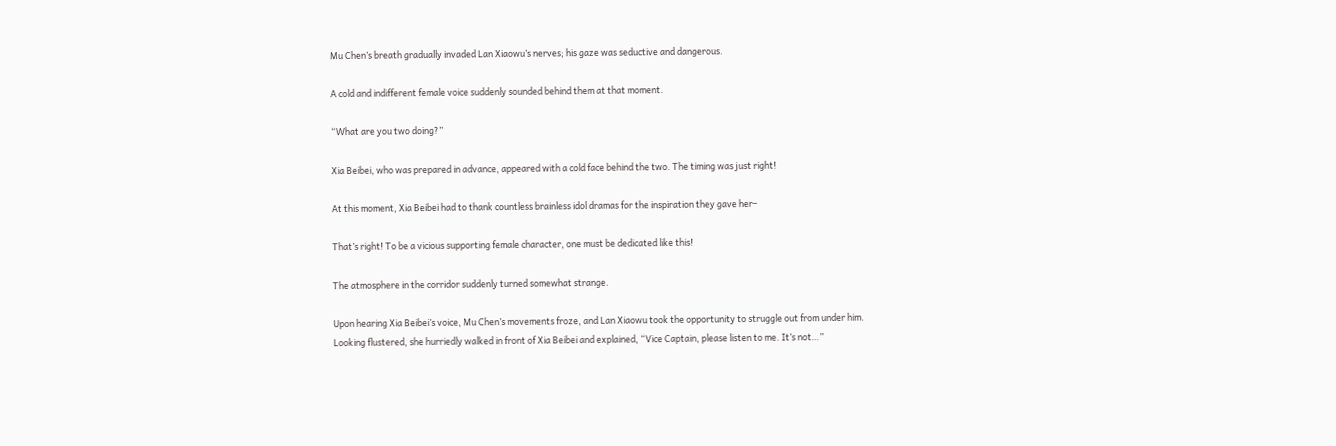Mu Chen’s breath gradually invaded Lan Xiaowu’s nerves; his gaze was seductive and dangerous.

A cold and indifferent female voice suddenly sounded behind them at that moment.

“What are you two doing?”

Xia Beibei, who was prepared in advance, appeared with a cold face behind the two. The timing was just right!

At this moment, Xia Beibei had to thank countless brainless idol dramas for the inspiration they gave her–

That’s right! To be a vicious supporting female character, one must be dedicated like this!

The atmosphere in the corridor suddenly turned somewhat strange.

Upon hearing Xia Beibei’s voice, Mu Chen’s movements froze, and Lan Xiaowu took the opportunity to struggle out from under him. Looking flustered, she hurriedly walked in front of Xia Beibei and explained, “Vice Captain, please listen to me. It’s not…”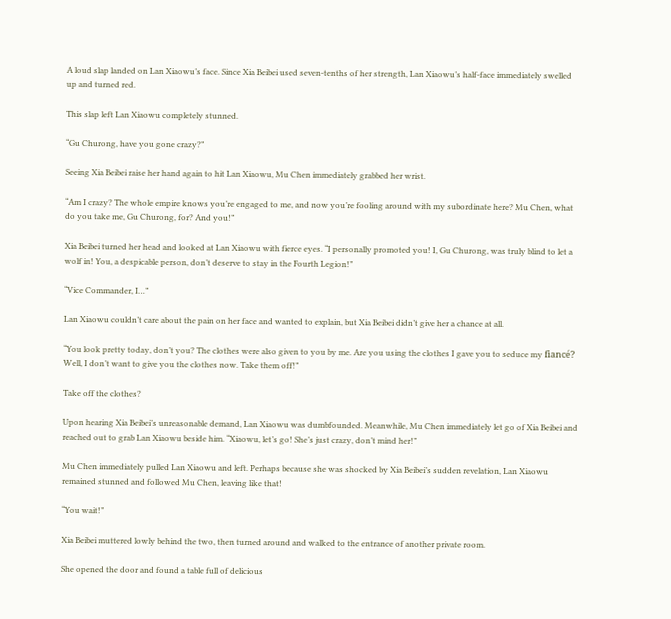A loud slap landed on Lan Xiaowu’s face. Since Xia Beibei used seven-tenths of her strength, Lan Xiaowu’s half-face immediately swelled up and turned red.

This slap left Lan Xiaowu completely stunned.

“Gu Churong, have you gone crazy?”

Seeing Xia Beibei raise her hand again to hit Lan Xiaowu, Mu Chen immediately grabbed her wrist.

“Am I crazy? The whole empire knows you’re engaged to me, and now you’re fooling around with my subordinate here? Mu Chen, what do you take me, Gu Churong, for? And you!”

Xia Beibei turned her head and looked at Lan Xiaowu with fierce eyes. “I personally promoted you! I, Gu Churong, was truly blind to let a wolf in! You, a despicable person, don’t deserve to stay in the Fourth Legion!”

“Vice Commander, I…”

Lan Xiaowu couldn’t care about the pain on her face and wanted to explain, but Xia Beibei didn’t give her a chance at all.

“You look pretty today, don’t you? The clothes were also given to you by me. Are you using the clothes I gave you to seduce my fiancé? Well, I don’t want to give you the clothes now. Take them off!”

Take off the clothes?

Upon hearing Xia Beibei’s unreasonable demand, Lan Xiaowu was dumbfounded. Meanwhile, Mu Chen immediately let go of Xia Beibei and reached out to grab Lan Xiaowu beside him. “Xiaowu, let’s go! She’s just crazy, don’t mind her!”

Mu Chen immediately pulled Lan Xiaowu and left. Perhaps because she was shocked by Xia Beibei’s sudden revelation, Lan Xiaowu remained stunned and followed Mu Chen, leaving like that!

“You wait!”

Xia Beibei muttered lowly behind the two, then turned around and walked to the entrance of another private room.

She opened the door and found a table full of delicious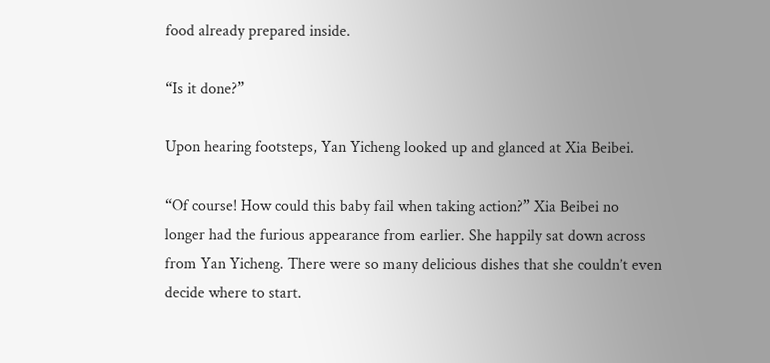food already prepared inside.

“Is it done?”

Upon hearing footsteps, Yan Yicheng looked up and glanced at Xia Beibei.

“Of course! How could this baby fail when taking action?” Xia Beibei no longer had the furious appearance from earlier. She happily sat down across from Yan Yicheng. There were so many delicious dishes that she couldn’t even decide where to start.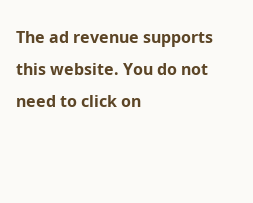The ad revenue supports this website. You do not need to click on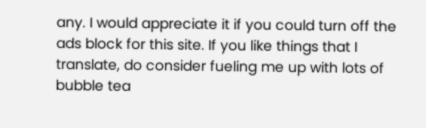any. I would appreciate it if you could turn off the ads block for this site. If you like things that I translate, do consider fueling me up with lots of bubble tea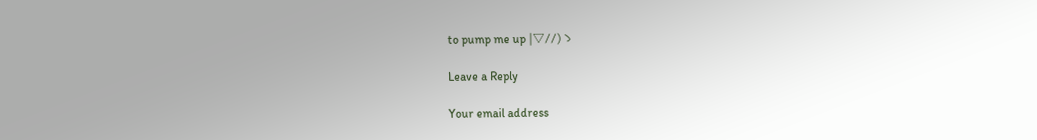to pump me up |▽//)ゝ

Leave a Reply

Your email address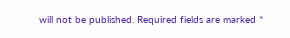will not be published. Required fields are marked *